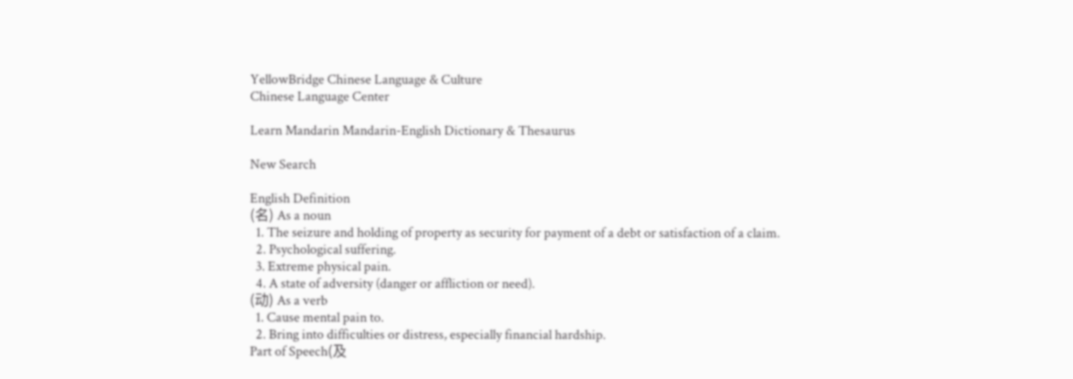YellowBridge Chinese Language & Culture
Chinese Language Center

Learn Mandarin Mandarin-English Dictionary & Thesaurus

New Search

English Definition
(名) As a noun
  1. The seizure and holding of property as security for payment of a debt or satisfaction of a claim.
  2. Psychological suffering.
  3. Extreme physical pain.
  4. A state of adversity (danger or affliction or need).
(动) As a verb
  1. Cause mental pain to.
  2. Bring into difficulties or distress, especially financial hardship.
Part of Speech(及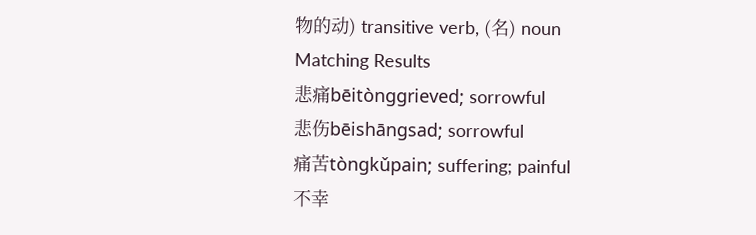物的动) transitive verb, (名) noun
Matching Results
悲痛bēitònggrieved; sorrowful
悲伤bēishāngsad; sorrowful
痛苦tòngkǔpain; suffering; painful
不幸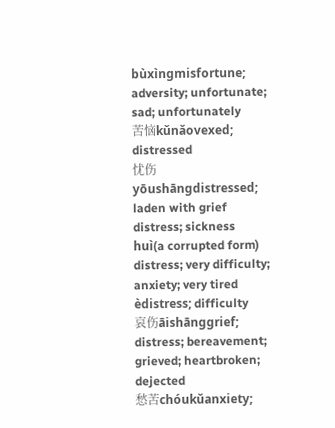bùxìngmisfortune; adversity; unfortunate; sad; unfortunately
苦恼kǔnǎovexed; distressed
忧伤yōushāngdistressed; laden with grief
distress; sickness
huì(a corrupted form) distress; very difficulty; anxiety; very tired
èdistress; difficulty
哀伤āishānggrief; distress; bereavement; grieved; heartbroken; dejected
愁苦chóukǔanxiety;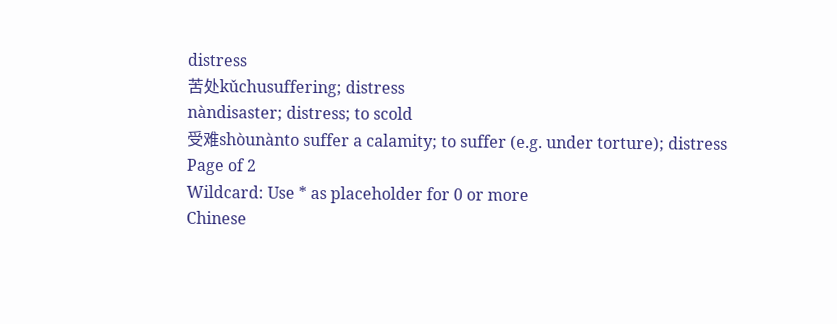distress
苦处kǔchusuffering; distress
nàndisaster; distress; to scold
受难shòunànto suffer a calamity; to suffer (e.g. under torture); distress
Page of 2
Wildcard: Use * as placeholder for 0 or more
Chinese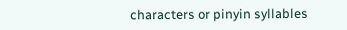characters or pinyin syllables